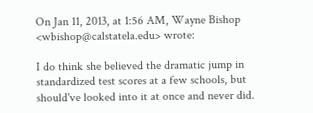On Jan 11, 2013, at 1:56 AM, Wayne Bishop <wbishop@calstatela.edu> wrote:

I do think she believed the dramatic jump in standardized test scores at a few schools, but should've looked into it at once and never did.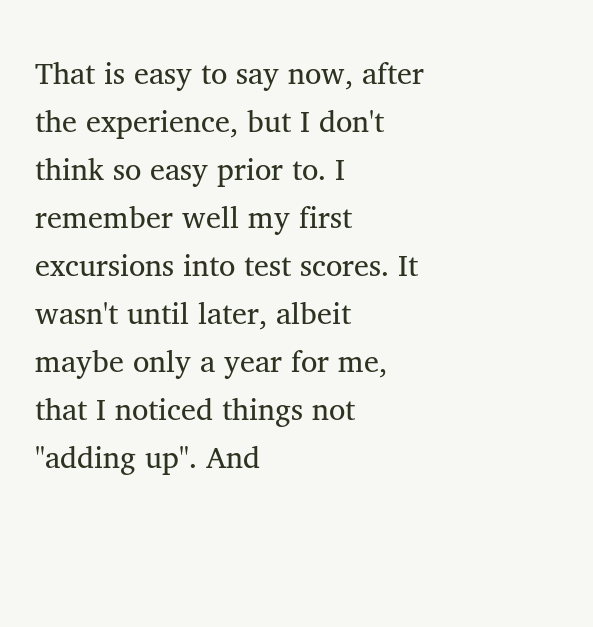That is easy to say now, after the experience, but I don't think so easy prior to. I remember well my first excursions into test scores. It wasn't until later, albeit maybe only a year for me, that I noticed things not "adding up". And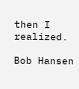then I realized.

Bob Hansen